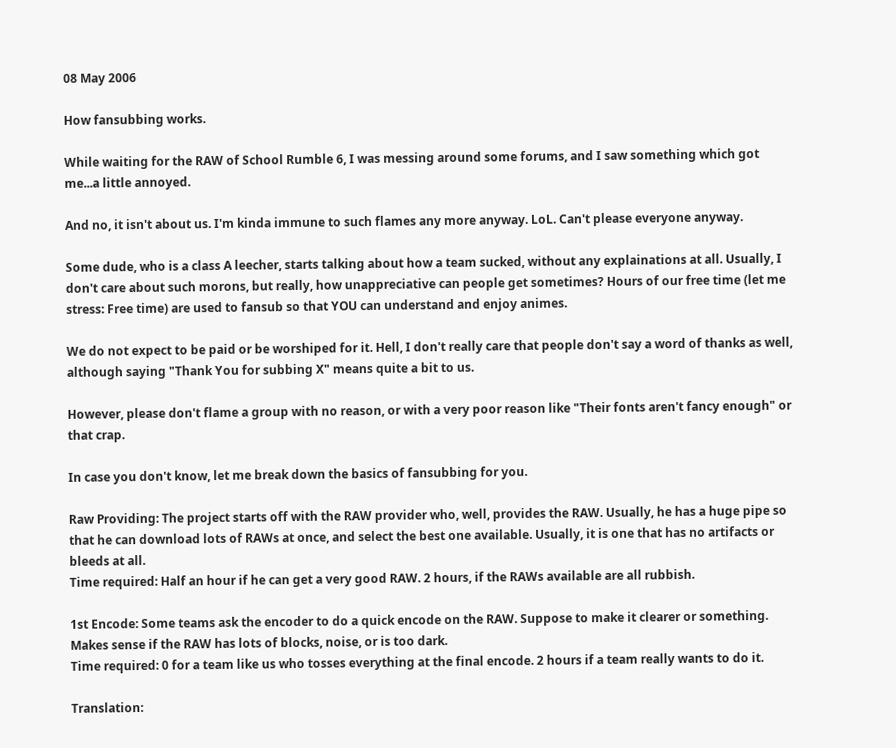08 May 2006

How fansubbing works.

While waiting for the RAW of School Rumble 6, I was messing around some forums, and I saw something which got me...a little annoyed.

And no, it isn't about us. I'm kinda immune to such flames any more anyway. LoL. Can't please everyone anyway.

Some dude, who is a class A leecher, starts talking about how a team sucked, without any explainations at all. Usually, I don't care about such morons, but really, how unappreciative can people get sometimes? Hours of our free time (let me stress: Free time) are used to fansub so that YOU can understand and enjoy animes.

We do not expect to be paid or be worshiped for it. Hell, I don't really care that people don't say a word of thanks as well, although saying "Thank You for subbing X" means quite a bit to us.

However, please don't flame a group with no reason, or with a very poor reason like "Their fonts aren't fancy enough" or that crap.

In case you don't know, let me break down the basics of fansubbing for you.

Raw Providing: The project starts off with the RAW provider who, well, provides the RAW. Usually, he has a huge pipe so that he can download lots of RAWs at once, and select the best one available. Usually, it is one that has no artifacts or bleeds at all.
Time required: Half an hour if he can get a very good RAW. 2 hours, if the RAWs available are all rubbish.

1st Encode: Some teams ask the encoder to do a quick encode on the RAW. Suppose to make it clearer or something. Makes sense if the RAW has lots of blocks, noise, or is too dark.
Time required: 0 for a team like us who tosses everything at the final encode. 2 hours if a team really wants to do it.

Translation: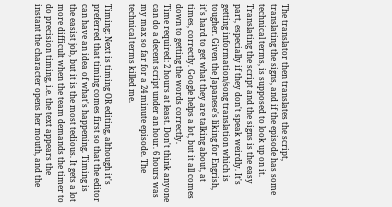The translator then translates the script, translating the signs, and if the episode has some technical terms, is supposed to look up on it. Translating the script and the signs is the easy part, especially if they don't speak weirdly. It's getting information/song translation which is tougher. Given the Japanese's liking for Engrish, it's hard to get what they are talking about, at times, correctly. Google helps a lot, but it all comes down to getting the words correctly.
Time required: 2 hours at least. Don't think anyone can do a decent script under an hour. 6 hours was my max so far for a 24 minute episode. The technical terms killed me.

Timing: Next is timing OR editing, although it's preferred that timing comes first so that the editor can have an idea of what's happening. Timing is the easist job, but it is the most tedious. It gets a lot more difficult when the team demands the timer to do precision timing, i.e. the text appears the instant the character opens her mouth, and the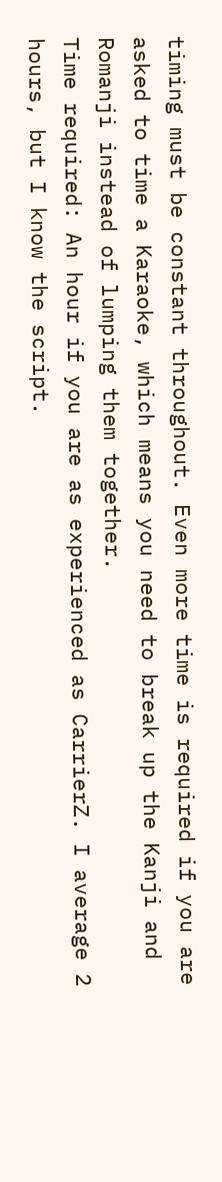timing must be constant throughout. Even more time is required if you are asked to time a Karaoke, which means you need to break up the Kanji and Romanji instead of lumping them together.
Time required: An hour if you are as experienced as CarrierZ. I average 2 hours, but I know the script.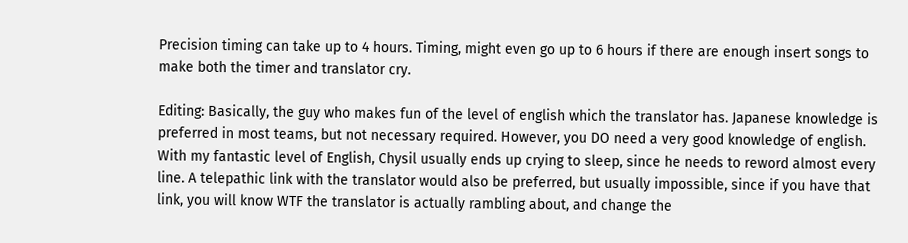Precision timing can take up to 4 hours. Timing, might even go up to 6 hours if there are enough insert songs to make both the timer and translator cry.

Editing: Basically, the guy who makes fun of the level of english which the translator has. Japanese knowledge is preferred in most teams, but not necessary required. However, you DO need a very good knowledge of english. With my fantastic level of English, Chysil usually ends up crying to sleep, since he needs to reword almost every line. A telepathic link with the translator would also be preferred, but usually impossible, since if you have that link, you will know WTF the translator is actually rambling about, and change the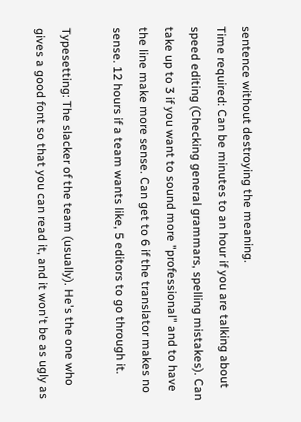sentence without destroying the meaning.
Time required: Can be minutes to an hour if you are talking about speed editing (Checking general grammars, spelling mistakes). Can take up to 3 if you want to sound more "professional" and to have the line make more sense. Can get to 6 if the translator makes no sense. 12 hours if a team wants like, 5 editors to go through it.

Typesetting: The slacker of the team (usually). He's the one who gives a good font so that you can read it, and it won't be as ugly as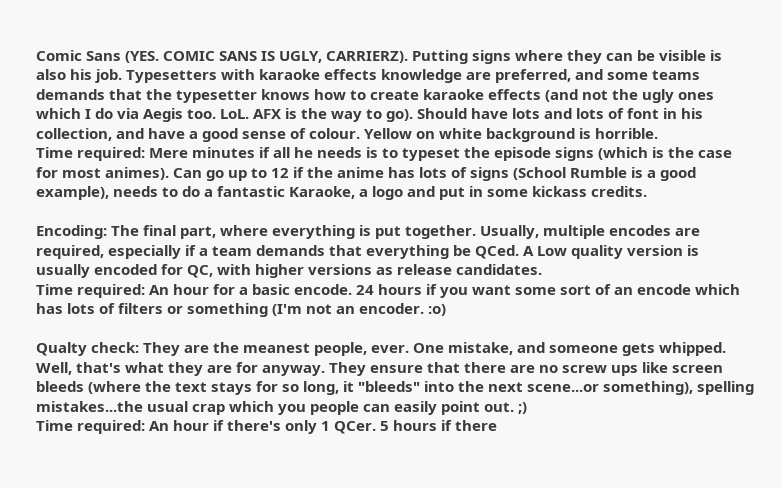Comic Sans (YES. COMIC SANS IS UGLY, CARRIERZ). Putting signs where they can be visible is also his job. Typesetters with karaoke effects knowledge are preferred, and some teams demands that the typesetter knows how to create karaoke effects (and not the ugly ones which I do via Aegis too. LoL. AFX is the way to go). Should have lots and lots of font in his collection, and have a good sense of colour. Yellow on white background is horrible.
Time required: Mere minutes if all he needs is to typeset the episode signs (which is the case for most animes). Can go up to 12 if the anime has lots of signs (School Rumble is a good example), needs to do a fantastic Karaoke, a logo and put in some kickass credits.

Encoding: The final part, where everything is put together. Usually, multiple encodes are required, especially if a team demands that everything be QCed. A Low quality version is usually encoded for QC, with higher versions as release candidates.
Time required: An hour for a basic encode. 24 hours if you want some sort of an encode which has lots of filters or something (I'm not an encoder. :o)

Qualty check: They are the meanest people, ever. One mistake, and someone gets whipped. Well, that's what they are for anyway. They ensure that there are no screw ups like screen bleeds (where the text stays for so long, it "bleeds" into the next scene...or something), spelling mistakes...the usual crap which you people can easily point out. ;)
Time required: An hour if there's only 1 QCer. 5 hours if there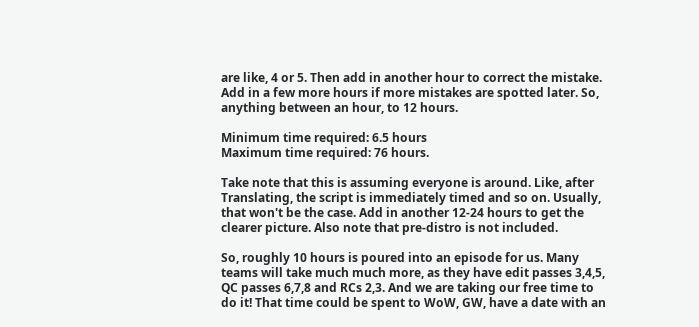are like, 4 or 5. Then add in another hour to correct the mistake. Add in a few more hours if more mistakes are spotted later. So, anything between an hour, to 12 hours.

Minimum time required: 6.5 hours
Maximum time required: 76 hours.

Take note that this is assuming everyone is around. Like, after Translating, the script is immediately timed and so on. Usually, that won't be the case. Add in another 12-24 hours to get the clearer picture. Also note that pre-distro is not included.

So, roughly 10 hours is poured into an episode for us. Many teams will take much much more, as they have edit passes 3,4,5, QC passes 6,7,8 and RCs 2,3. And we are taking our free time to do it! That time could be spent to WoW, GW, have a date with an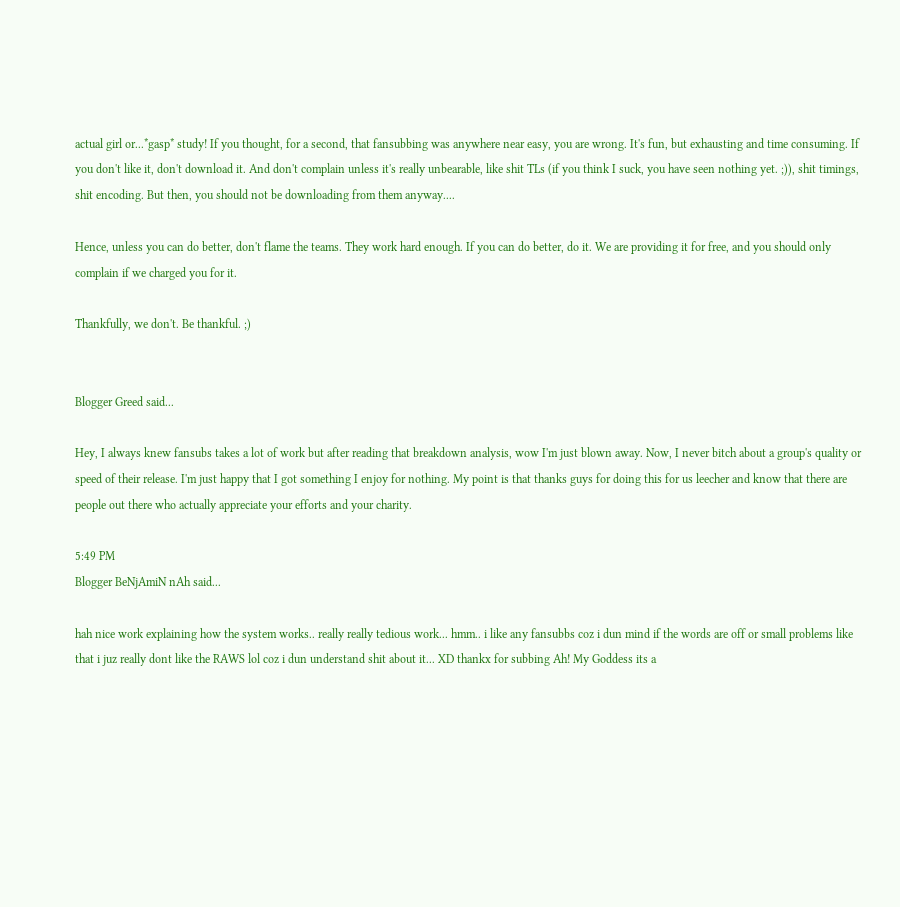actual girl or...*gasp* study! If you thought, for a second, that fansubbing was anywhere near easy, you are wrong. It's fun, but exhausting and time consuming. If you don't like it, don't download it. And don't complain unless it's really unbearable, like shit TLs (if you think I suck, you have seen nothing yet. ;)), shit timings, shit encoding. But then, you should not be downloading from them anyway....

Hence, unless you can do better, don't flame the teams. They work hard enough. If you can do better, do it. We are providing it for free, and you should only complain if we charged you for it.

Thankfully, we don't. Be thankful. ;)


Blogger Greed said...

Hey, I always knew fansubs takes a lot of work but after reading that breakdown analysis, wow I'm just blown away. Now, I never bitch about a group's quality or speed of their release. I'm just happy that I got something I enjoy for nothing. My point is that thanks guys for doing this for us leecher and know that there are people out there who actually appreciate your efforts and your charity.

5:49 PM
Blogger BeNjAmiN nAh said...

hah nice work explaining how the system works.. really really tedious work... hmm.. i like any fansubbs coz i dun mind if the words are off or small problems like that i juz really dont like the RAWS lol coz i dun understand shit about it... XD thankx for subbing Ah! My Goddess its a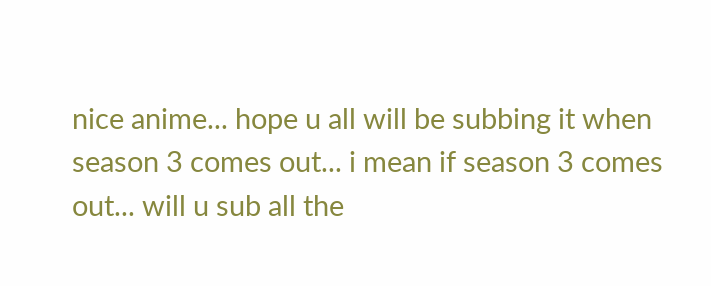nice anime... hope u all will be subbing it when season 3 comes out... i mean if season 3 comes out... will u sub all the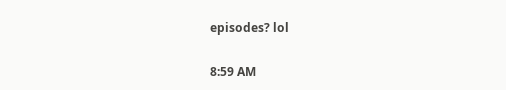episodes? lol

8:59 AM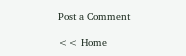Post a Comment

<< Home